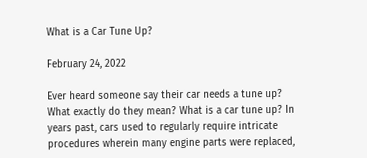What is a Car Tune Up?

February 24, 2022

Ever heard someone say their car needs a tune up? What exactly do they mean? What is a car tune up? In years past, cars used to regularly require intricate procedures wherein many engine parts were replaced,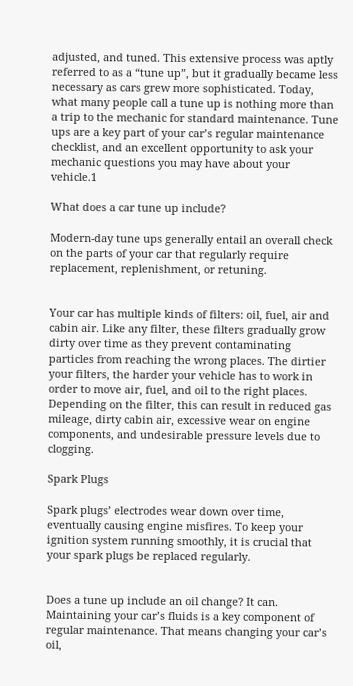adjusted, and tuned. This extensive process was aptly referred to as a “tune up”, but it gradually became less necessary as cars grew more sophisticated. Today, what many people call a tune up is nothing more than a trip to the mechanic for standard maintenance. Tune ups are a key part of your car’s regular maintenance checklist, and an excellent opportunity to ask your mechanic questions you may have about your vehicle.1

What does a car tune up include?

Modern-day tune ups generally entail an overall check on the parts of your car that regularly require replacement, replenishment, or retuning.


Your car has multiple kinds of filters: oil, fuel, air and cabin air. Like any filter, these filters gradually grow dirty over time as they prevent contaminating particles from reaching the wrong places. The dirtier your filters, the harder your vehicle has to work in order to move air, fuel, and oil to the right places. Depending on the filter, this can result in reduced gas mileage, dirty cabin air, excessive wear on engine components, and undesirable pressure levels due to clogging.

Spark Plugs

Spark plugs’ electrodes wear down over time, eventually causing engine misfires. To keep your ignition system running smoothly, it is crucial that your spark plugs be replaced regularly.


Does a tune up include an oil change? It can. Maintaining your car’s fluids is a key component of regular maintenance. That means changing your car’s oil,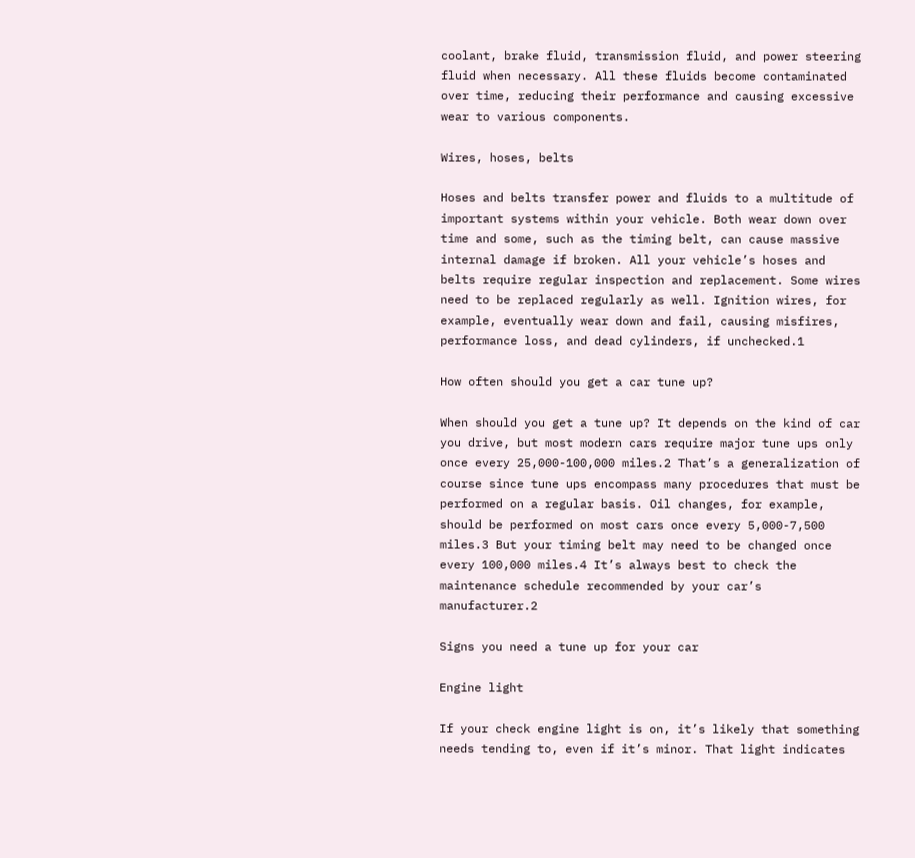coolant, brake fluid, transmission fluid, and power steering fluid when necessary. All these fluids become contaminated over time, reducing their performance and causing excessive wear to various components.

Wires, hoses, belts

Hoses and belts transfer power and fluids to a multitude of important systems within your vehicle. Both wear down over time and some, such as the timing belt, can cause massive internal damage if broken. All your vehicle’s hoses and belts require regular inspection and replacement. Some wires need to be replaced regularly as well. Ignition wires, for example, eventually wear down and fail, causing misfires, performance loss, and dead cylinders, if unchecked.1

How often should you get a car tune up?

When should you get a tune up? It depends on the kind of car you drive, but most modern cars require major tune ups only once every 25,000-100,000 miles.2 That’s a generalization of course since tune ups encompass many procedures that must be performed on a regular basis. Oil changes, for example, should be performed on most cars once every 5,000-7,500 miles.3 But your timing belt may need to be changed once every 100,000 miles.4 It’s always best to check the maintenance schedule recommended by your car’s manufacturer.2

Signs you need a tune up for your car

Engine light

If your check engine light is on, it’s likely that something needs tending to, even if it’s minor. That light indicates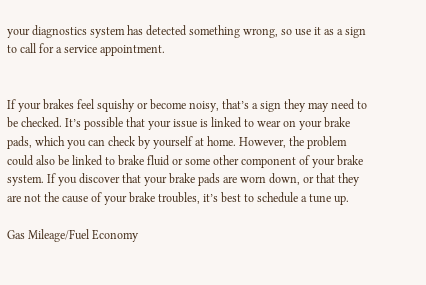your diagnostics system has detected something wrong, so use it as a sign to call for a service appointment.


If your brakes feel squishy or become noisy, that’s a sign they may need to be checked. It’s possible that your issue is linked to wear on your brake pads, which you can check by yourself at home. However, the problem could also be linked to brake fluid or some other component of your brake system. If you discover that your brake pads are worn down, or that they are not the cause of your brake troubles, it’s best to schedule a tune up.

Gas Mileage/Fuel Economy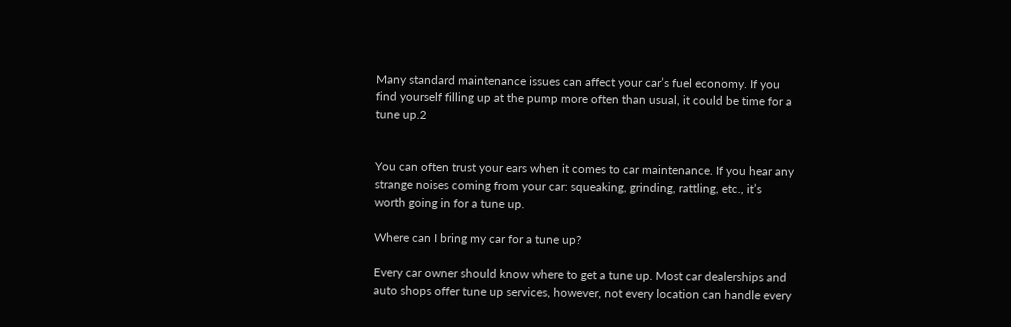Many standard maintenance issues can affect your car’s fuel economy. If you find yourself filling up at the pump more often than usual, it could be time for a tune up.2


You can often trust your ears when it comes to car maintenance. If you hear any strange noises coming from your car: squeaking, grinding, rattling, etc., it’s worth going in for a tune up.

Where can I bring my car for a tune up?

Every car owner should know where to get a tune up. Most car dealerships and auto shops offer tune up services, however, not every location can handle every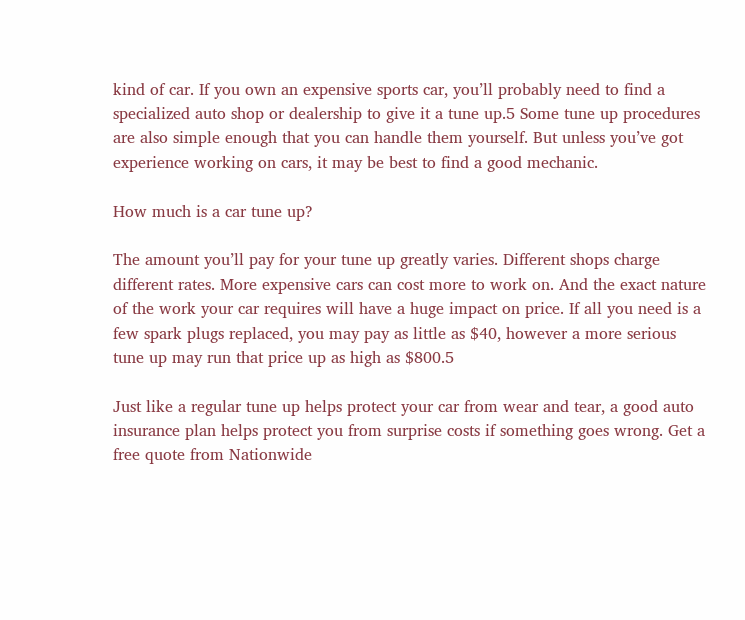kind of car. If you own an expensive sports car, you’ll probably need to find a specialized auto shop or dealership to give it a tune up.5 Some tune up procedures are also simple enough that you can handle them yourself. But unless you’ve got experience working on cars, it may be best to find a good mechanic.

How much is a car tune up?

The amount you’ll pay for your tune up greatly varies. Different shops charge different rates. More expensive cars can cost more to work on. And the exact nature of the work your car requires will have a huge impact on price. If all you need is a few spark plugs replaced, you may pay as little as $40, however a more serious tune up may run that price up as high as $800.5

Just like a regular tune up helps protect your car from wear and tear, a good auto insurance plan helps protect you from surprise costs if something goes wrong. Get a free quote from Nationwide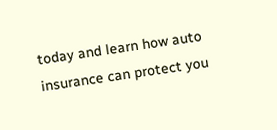today and learn how auto insurance can protect you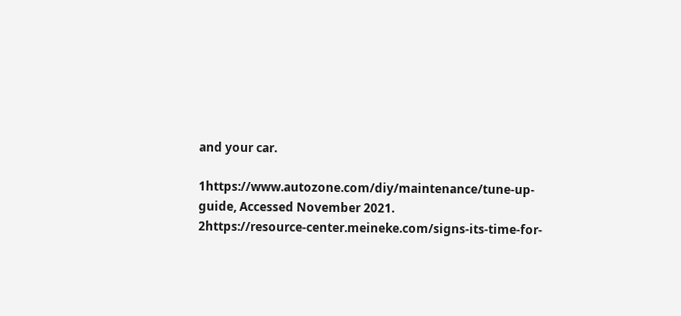and your car.

1https://www.autozone.com/diy/maintenance/tune-up-guide, Accessed November 2021.
2https://resource-center.meineke.com/signs-its-time-for-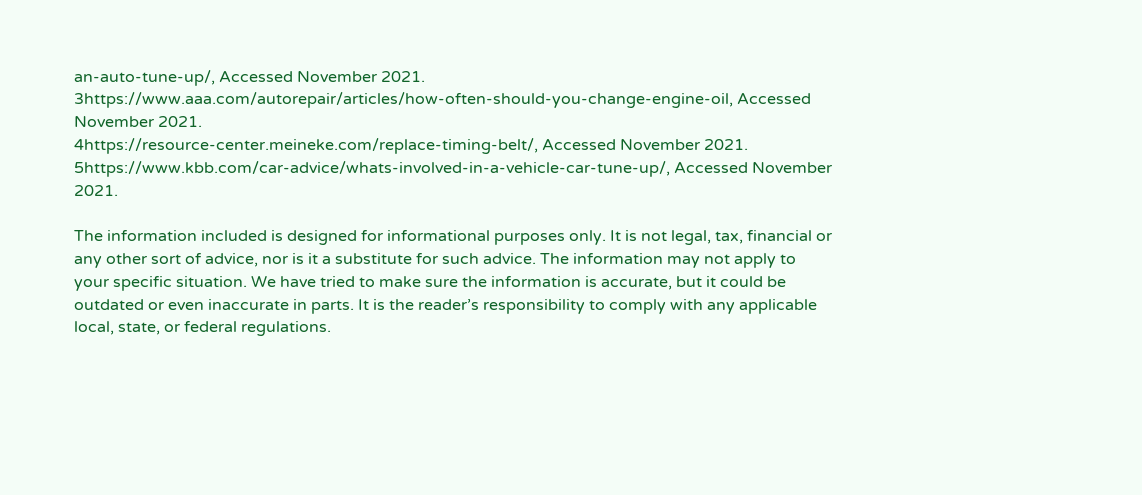an-auto-tune-up/, Accessed November 2021.
3https://www.aaa.com/autorepair/articles/how-often-should-you-change-engine-oil, Accessed November 2021.
4https://resource-center.meineke.com/replace-timing-belt/, Accessed November 2021.
5https://www.kbb.com/car-advice/whats-involved-in-a-vehicle-car-tune-up/, Accessed November 2021.

The information included is designed for informational purposes only. It is not legal, tax, financial or any other sort of advice, nor is it a substitute for such advice. The information may not apply to your specific situation. We have tried to make sure the information is accurate, but it could be outdated or even inaccurate in parts. It is the reader’s responsibility to comply with any applicable local, state, or federal regulations.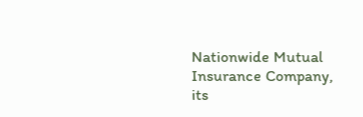Nationwide Mutual Insurance Company, its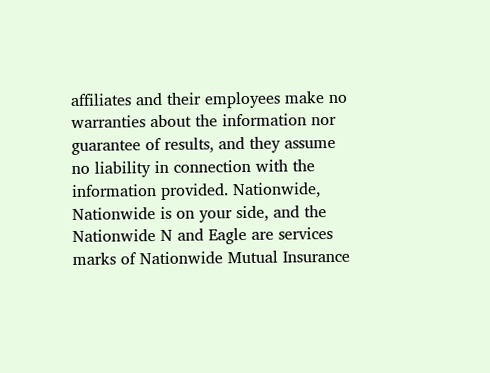affiliates and their employees make no warranties about the information nor guarantee of results, and they assume no liability in connection with the information provided. Nationwide, Nationwide is on your side, and the Nationwide N and Eagle are services marks of Nationwide Mutual Insurance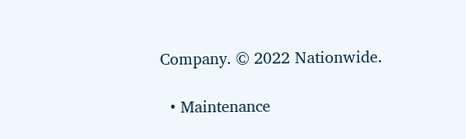Company. © 2022 Nationwide.

  • Maintenance